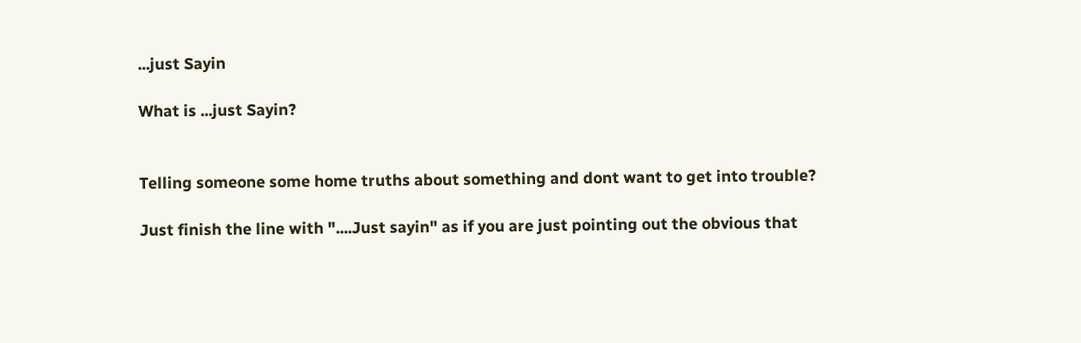...just Sayin

What is ...just Sayin?


Telling someone some home truths about something and dont want to get into trouble?

Just finish the line with "....Just sayin" as if you are just pointing out the obvious that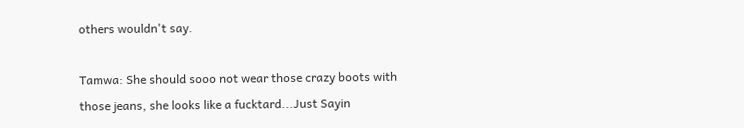others wouldn't say.

Tamwa: She should sooo not wear those crazy boots with those jeans, she looks like a fucktard...Just Sayin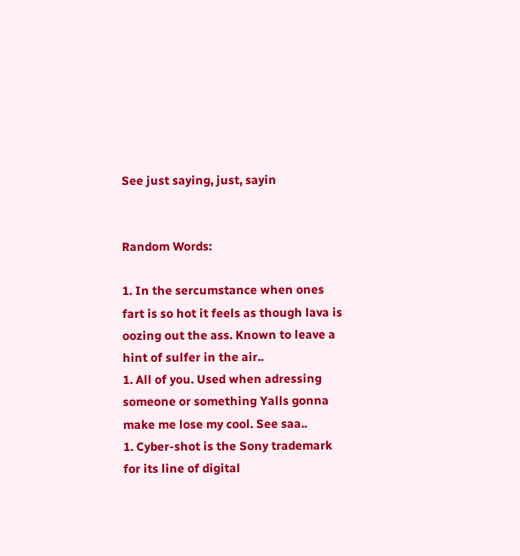See just saying, just, sayin


Random Words:

1. In the sercumstance when ones fart is so hot it feels as though lava is oozing out the ass. Known to leave a hint of sulfer in the air..
1. All of you. Used when adressing someone or something Yalls gonna make me lose my cool. See saa..
1. Cyber-shot is the Sony trademark for its line of digital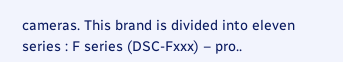cameras. This brand is divided into eleven series : F series (DSC-Fxxx) – pro..